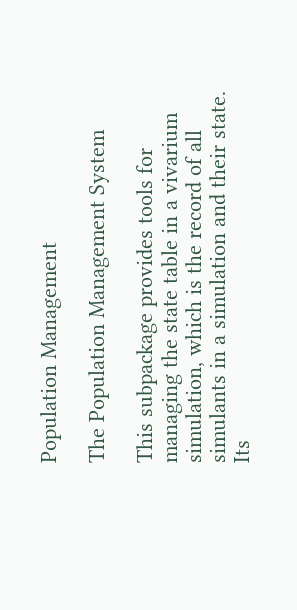Population Management

The Population Management System

This subpackage provides tools for managing the state table in a vivarium simulation, which is the record of all simulants in a simulation and their state. Its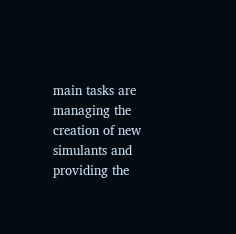main tasks are managing the creation of new simulants and providing the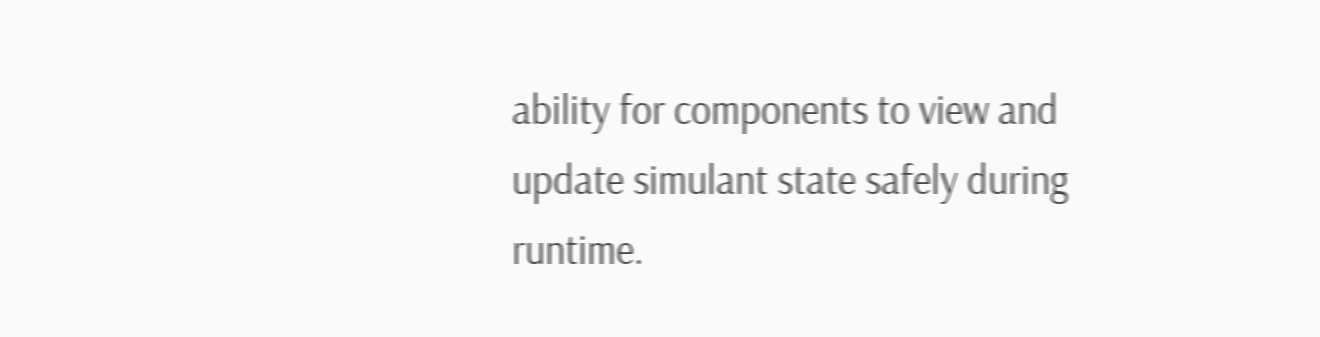ability for components to view and update simulant state safely during runtime.